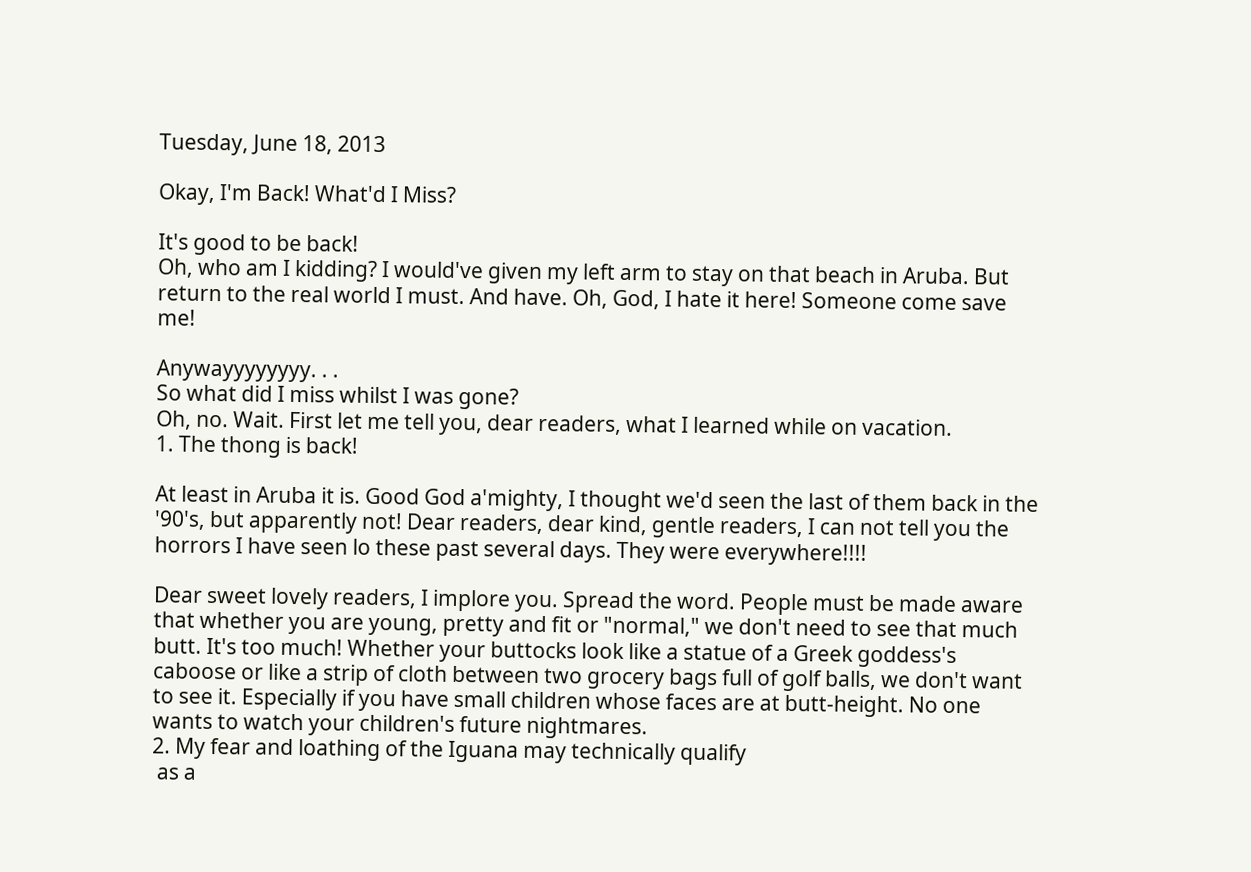Tuesday, June 18, 2013

Okay, I'm Back! What'd I Miss?

It's good to be back!
Oh, who am I kidding? I would've given my left arm to stay on that beach in Aruba. But return to the real world I must. And have. Oh, God, I hate it here! Someone come save me!

Anywayyyyyyyy. . .
So what did I miss whilst I was gone?
Oh, no. Wait. First let me tell you, dear readers, what I learned while on vacation.
1. The thong is back!

At least in Aruba it is. Good God a'mighty, I thought we'd seen the last of them back in the '90's, but apparently not! Dear readers, dear kind, gentle readers, I can not tell you the horrors I have seen lo these past several days. They were everywhere!!!!

Dear sweet lovely readers, I implore you. Spread the word. People must be made aware that whether you are young, pretty and fit or "normal," we don't need to see that much butt. It's too much! Whether your buttocks look like a statue of a Greek goddess's caboose or like a strip of cloth between two grocery bags full of golf balls, we don't want to see it. Especially if you have small children whose faces are at butt-height. No one wants to watch your children's future nightmares.
2. My fear and loathing of the Iguana may technically qualify
 as a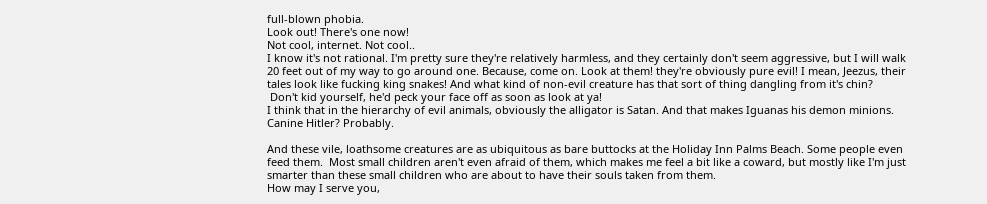full-blown phobia.
Look out! There's one now!
Not cool, internet. Not cool..
I know it's not rational. I'm pretty sure they're relatively harmless, and they certainly don't seem aggressive, but I will walk 20 feet out of my way to go around one. Because, come on. Look at them! they're obviously pure evil! I mean, Jeezus, their tales look like fucking king snakes! And what kind of non-evil creature has that sort of thing dangling from it's chin?
 Don't kid yourself, he'd peck your face off as soon as look at ya!
I think that in the hierarchy of evil animals, obviously the alligator is Satan. And that makes Iguanas his demon minions.
Canine Hitler? Probably.

And these vile, loathsome creatures are as ubiquitous as bare buttocks at the Holiday Inn Palms Beach. Some people even feed them.  Most small children aren't even afraid of them, which makes me feel a bit like a coward, but mostly like I'm just smarter than these small children who are about to have their souls taken from them.
How may I serve you,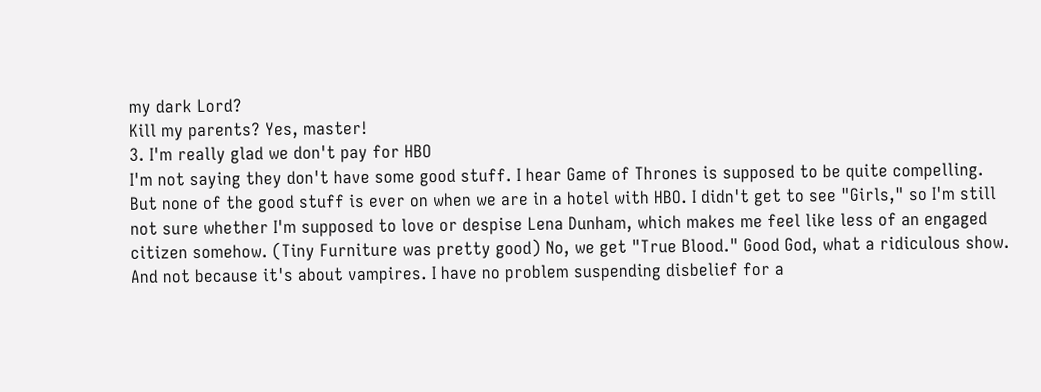my dark Lord?
Kill my parents? Yes, master!
3. I'm really glad we don't pay for HBO
I'm not saying they don't have some good stuff. I hear Game of Thrones is supposed to be quite compelling.  But none of the good stuff is ever on when we are in a hotel with HBO. I didn't get to see "Girls," so I'm still not sure whether I'm supposed to love or despise Lena Dunham, which makes me feel like less of an engaged citizen somehow. (Tiny Furniture was pretty good) No, we get "True Blood." Good God, what a ridiculous show. And not because it's about vampires. I have no problem suspending disbelief for a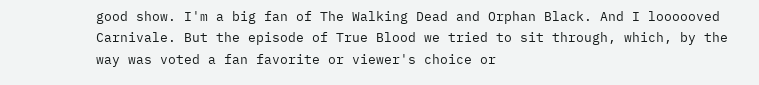good show. I'm a big fan of The Walking Dead and Orphan Black. And I loooooved Carnivale. But the episode of True Blood we tried to sit through, which, by the way was voted a fan favorite or viewer's choice or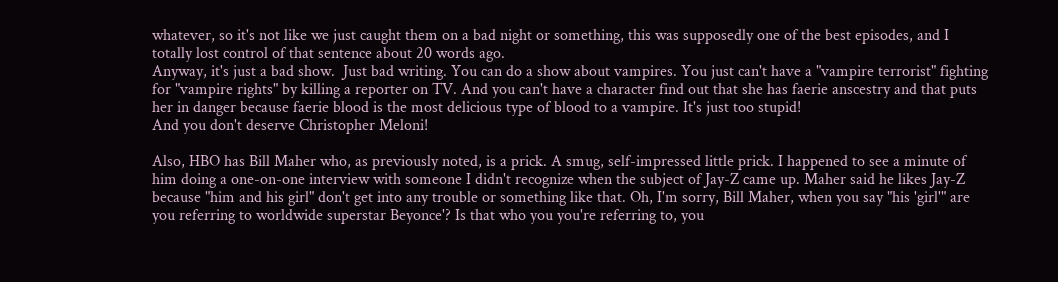whatever, so it's not like we just caught them on a bad night or something, this was supposedly one of the best episodes, and I totally lost control of that sentence about 20 words ago.
Anyway, it's just a bad show.  Just bad writing. You can do a show about vampires. You just can't have a "vampire terrorist" fighting for "vampire rights" by killing a reporter on TV. And you can't have a character find out that she has faerie anscestry and that puts her in danger because faerie blood is the most delicious type of blood to a vampire. It's just too stupid!
And you don't deserve Christopher Meloni!

Also, HBO has Bill Maher who, as previously noted, is a prick. A smug, self-impressed little prick. I happened to see a minute of him doing a one-on-one interview with someone I didn't recognize when the subject of Jay-Z came up. Maher said he likes Jay-Z because "him and his girl" don't get into any trouble or something like that. Oh, I'm sorry, Bill Maher, when you say "his 'girl'" are you referring to worldwide superstar Beyonce'? Is that who you you're referring to, you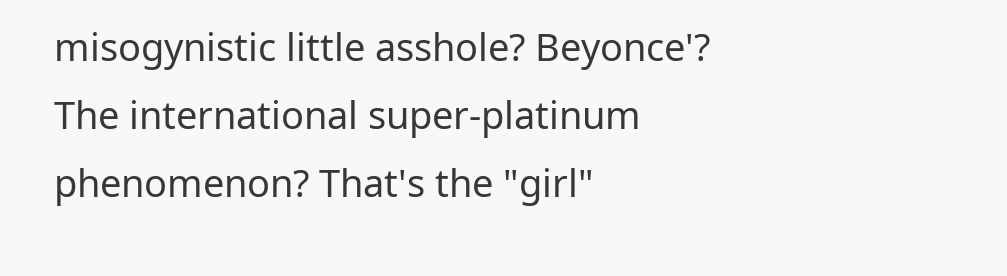misogynistic little asshole? Beyonce'?  The international super-platinum phenomenon? That's the "girl"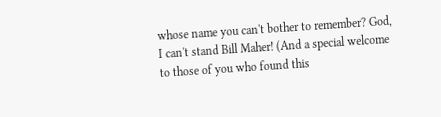whose name you can't bother to remember? God, I can't stand Bill Maher! (And a special welcome to those of you who found this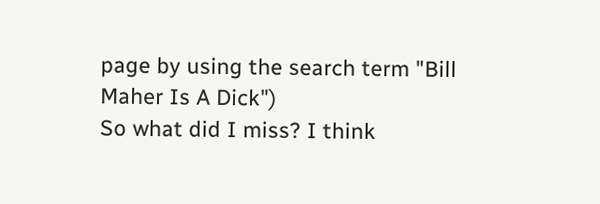page by using the search term "Bill Maher Is A Dick")
So what did I miss? I think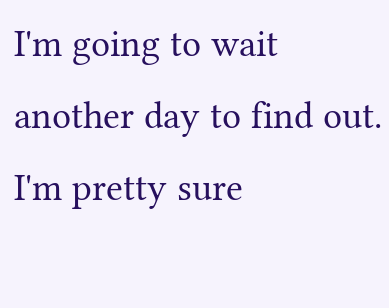I'm going to wait another day to find out. I'm pretty sure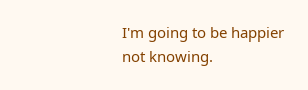I'm going to be happier not knowing.